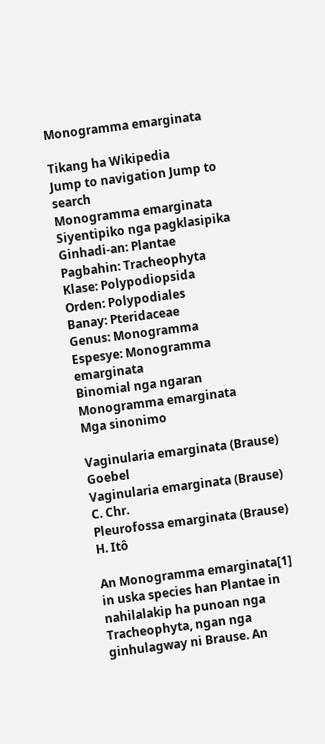Monogramma emarginata

Tikang ha Wikipedia
Jump to navigation Jump to search
Monogramma emarginata
Siyentipiko nga pagklasipika
Ginhadi-an: Plantae
Pagbahin: Tracheophyta
Klase: Polypodiopsida
Orden: Polypodiales
Banay: Pteridaceae
Genus: Monogramma
Espesye: Monogramma emarginata
Binomial nga ngaran
Monogramma emarginata
Mga sinonimo

Vaginularia emarginata (Brause) Goebel
Vaginularia emarginata (Brause) C. Chr.
Pleurofossa emarginata (Brause) H. Itô

An Monogramma emarginata[1] in uska species han Plantae in nahilalakip ha punoan nga Tracheophyta, ngan nga ginhulagway ni Brause. An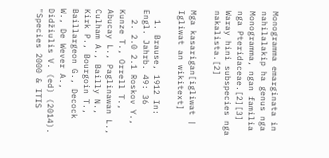Monogramma emarginata in nahilalakip ha genus nga Monogramma, ngan familia nga Pteridaceae.[2][3] Waray hini subspecies nga nakalista.[2]

Mga kasarigan[igliwat | Igliwat an wikitext]

  1. Brause, 1912 In: Engl. Jahrb. 49: 36
  2. 2.0 2.1 Roskov Y., Kunze T., Orrell T., Abucay L., Paglinawan L., Culham A., Bailly N., Kirk P., Bourgoin T., Baillargeon G., Decock W., De Wever A., Didžiulis V. (ed) (2014). "Species 2000 & ITIS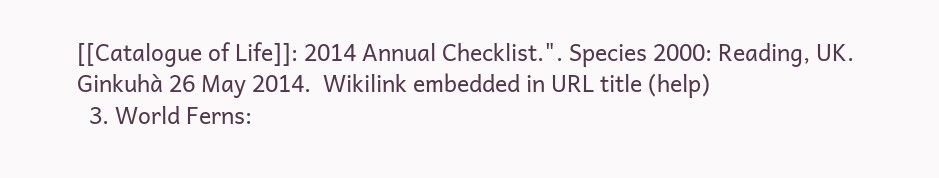[[Catalogue of Life]]: 2014 Annual Checklist.". Species 2000: Reading, UK. Ginkuhà 26 May 2014.  Wikilink embedded in URL title (help)
  3. World Ferns: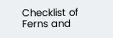Checklist of Ferns and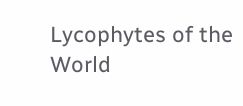Lycophytes of the World